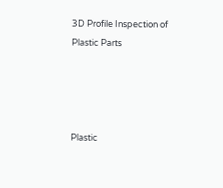3D Profile Inspection of Plastic Parts




Plastic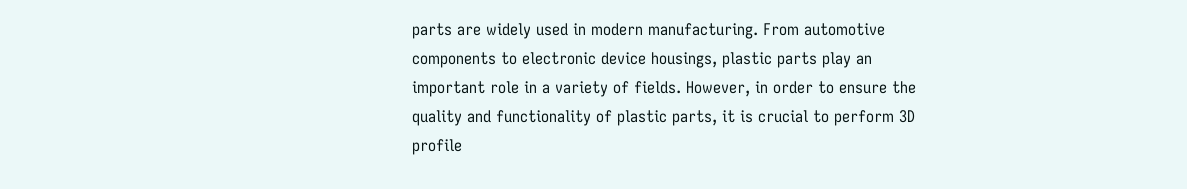parts are widely used in modern manufacturing. From automotive components to electronic device housings, plastic parts play an important role in a variety of fields. However, in order to ensure the quality and functionality of plastic parts, it is crucial to perform 3D profile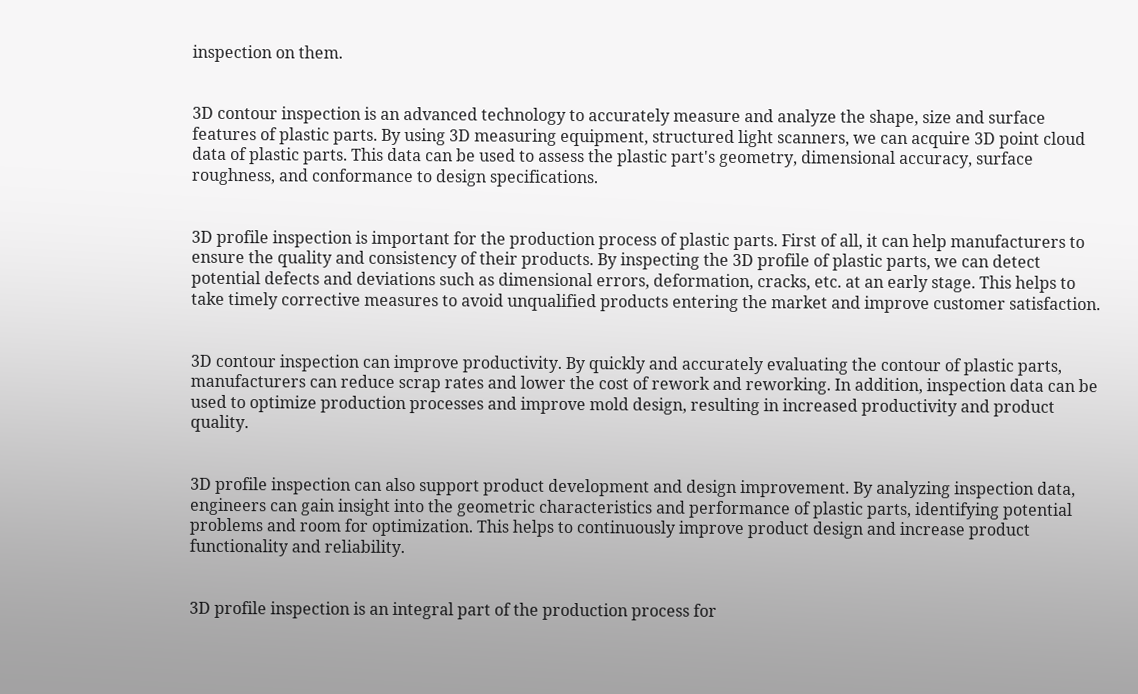inspection on them.


3D contour inspection is an advanced technology to accurately measure and analyze the shape, size and surface features of plastic parts. By using 3D measuring equipment, structured light scanners, we can acquire 3D point cloud data of plastic parts. This data can be used to assess the plastic part's geometry, dimensional accuracy, surface roughness, and conformance to design specifications.


3D profile inspection is important for the production process of plastic parts. First of all, it can help manufacturers to ensure the quality and consistency of their products. By inspecting the 3D profile of plastic parts, we can detect potential defects and deviations such as dimensional errors, deformation, cracks, etc. at an early stage. This helps to take timely corrective measures to avoid unqualified products entering the market and improve customer satisfaction.


3D contour inspection can improve productivity. By quickly and accurately evaluating the contour of plastic parts, manufacturers can reduce scrap rates and lower the cost of rework and reworking. In addition, inspection data can be used to optimize production processes and improve mold design, resulting in increased productivity and product quality.


3D profile inspection can also support product development and design improvement. By analyzing inspection data, engineers can gain insight into the geometric characteristics and performance of plastic parts, identifying potential problems and room for optimization. This helps to continuously improve product design and increase product functionality and reliability.


3D profile inspection is an integral part of the production process for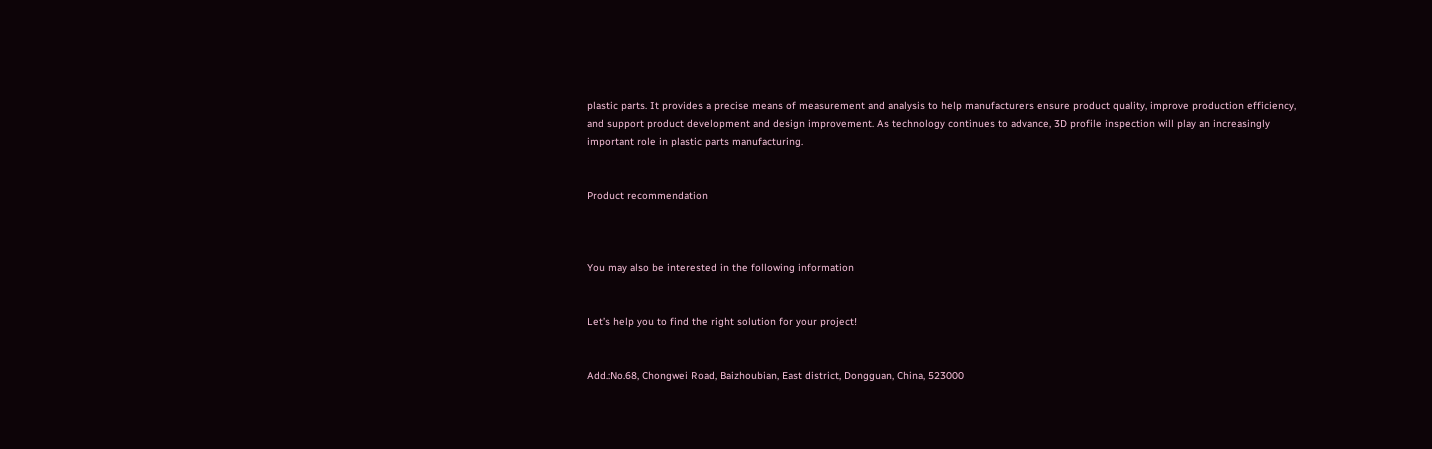plastic parts. It provides a precise means of measurement and analysis to help manufacturers ensure product quality, improve production efficiency, and support product development and design improvement. As technology continues to advance, 3D profile inspection will play an increasingly important role in plastic parts manufacturing.


Product recommendation



You may also be interested in the following information


Let’s help you to find the right solution for your project!


Add.:No.68, Chongwei Road, Baizhoubian, East district, Dongguan, China, 523000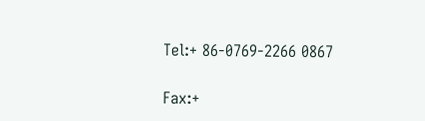Tel:+ 86-0769-2266 0867

Fax:+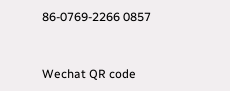86-0769-2266 0857


Wechat QR code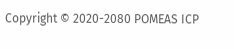Copyright © 2020-2080 POMEAS ICP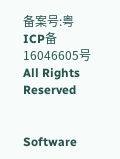备案号:粤ICP备16046605号 All Rights Reserved


Software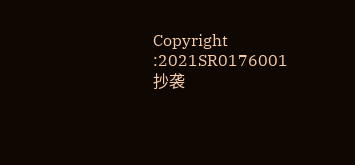Copyright :2021SR0176001 抄袭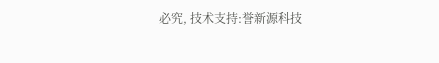必究, 技术支持:誉新源科技